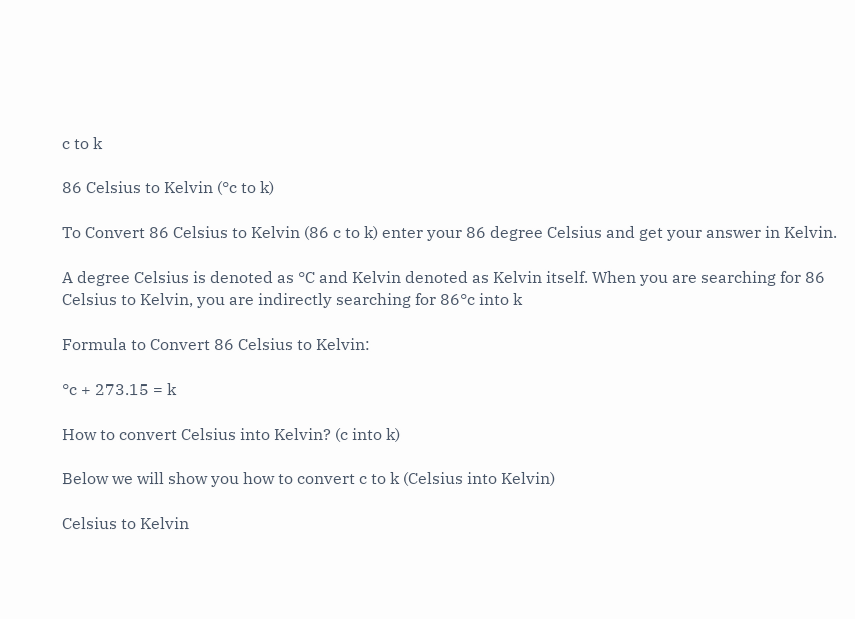c to k

86 Celsius to Kelvin (°c to k)

To Convert 86 Celsius to Kelvin (86 c to k) enter your 86 degree Celsius and get your answer in Kelvin.

A degree Celsius is denoted as °C and Kelvin denoted as Kelvin itself. When you are searching for 86 Celsius to Kelvin, you are indirectly searching for 86°c into k

Formula to Convert 86 Celsius to Kelvin:

°c + 273.15 = k

How to convert Celsius into Kelvin? (c into k)

Below we will show you how to convert c to k (Celsius into Kelvin)

Celsius to Kelvin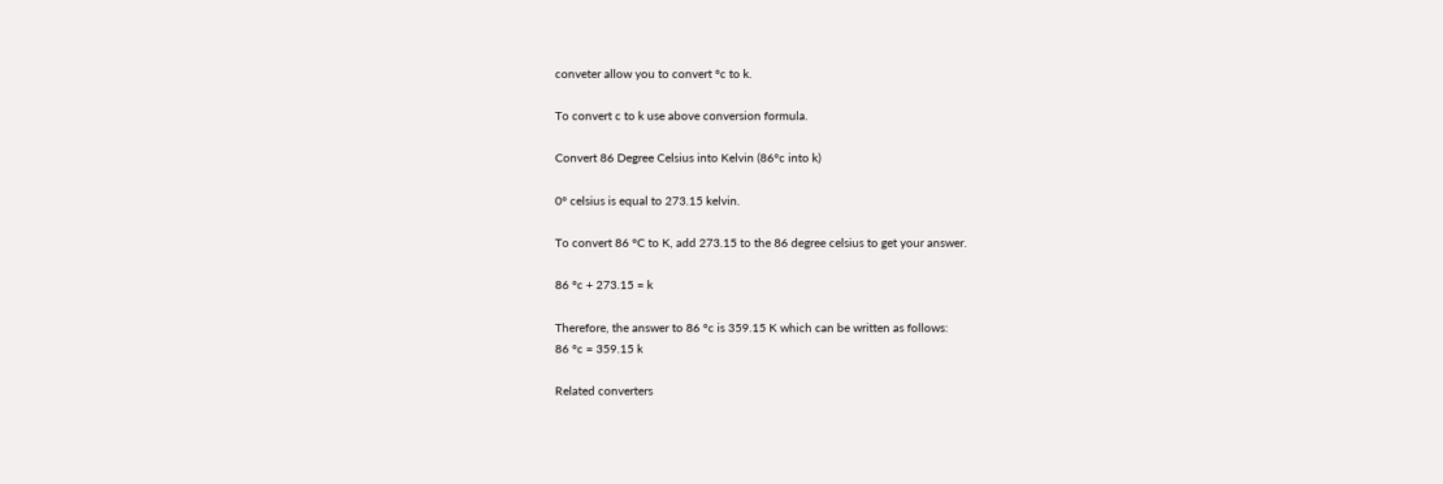conveter allow you to convert °c to k.

To convert c to k use above conversion formula.

Convert 86 Degree Celsius into Kelvin (86°c into k)

0° celsius is equal to 273.15 kelvin.

To convert 86 °C to K, add 273.15 to the 86 degree celsius to get your answer.

86 °c + 273.15 = k

Therefore, the answer to 86 °c is 359.15 K which can be written as follows:
86 °c = 359.15 k

Related converters